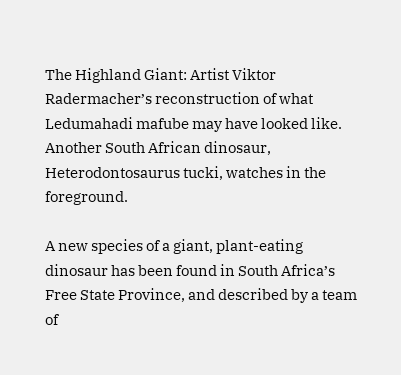The Highland Giant: Artist Viktor Radermacher’s reconstruction of what Ledumahadi mafube may have looked like. Another South African dinosaur, Heterodontosaurus tucki, watches in the foreground.

A new species of a giant, plant-eating dinosaur has been found in South Africa’s Free State Province, and described by a team of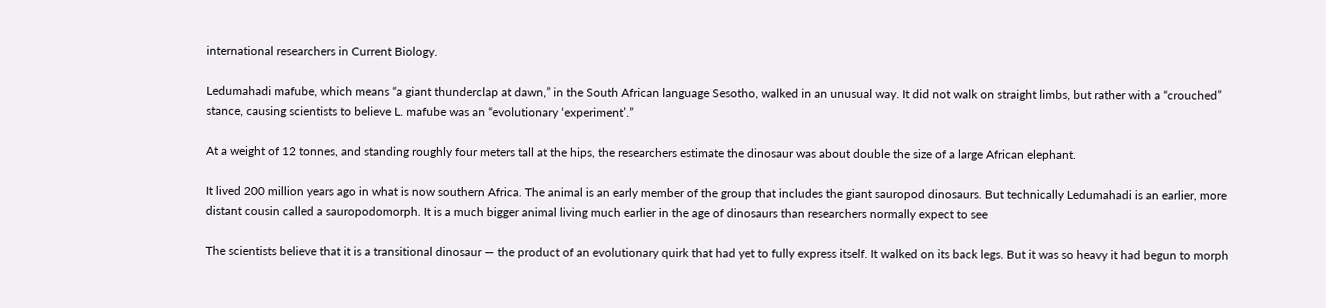international researchers in Current Biology.

Ledumahadi mafube, which means “a giant thunderclap at dawn,” in the South African language Sesotho, walked in an unusual way. It did not walk on straight limbs, but rather with a “crouched” stance, causing scientists to believe L. mafube was an “evolutionary ‘experiment’.”

At a weight of 12 tonnes, and standing roughly four meters tall at the hips, the researchers estimate the dinosaur was about double the size of a large African elephant.

It lived 200 million years ago in what is now southern Africa. The animal is an early member of the group that includes the giant sauropod dinosaurs. But technically Ledumahadi is an earlier, more distant cousin called a sauropodomorph. It is a much bigger animal living much earlier in the age of dinosaurs than researchers normally expect to see

The scientists believe that it is a transitional dinosaur — the product of an evolutionary quirk that had yet to fully express itself. It walked on its back legs. But it was so heavy it had begun to morph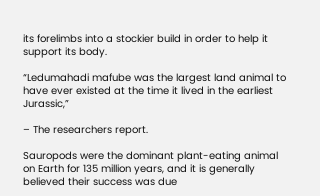its forelimbs into a stockier build in order to help it support its body.

“Ledumahadi mafube was the largest land animal to have ever existed at the time it lived in the earliest Jurassic,”

– The researchers report.

Sauropods were the dominant plant-eating animal on Earth for 135 million years, and it is generally believed their success was due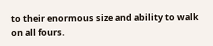to their enormous size and ability to walk on all fours.